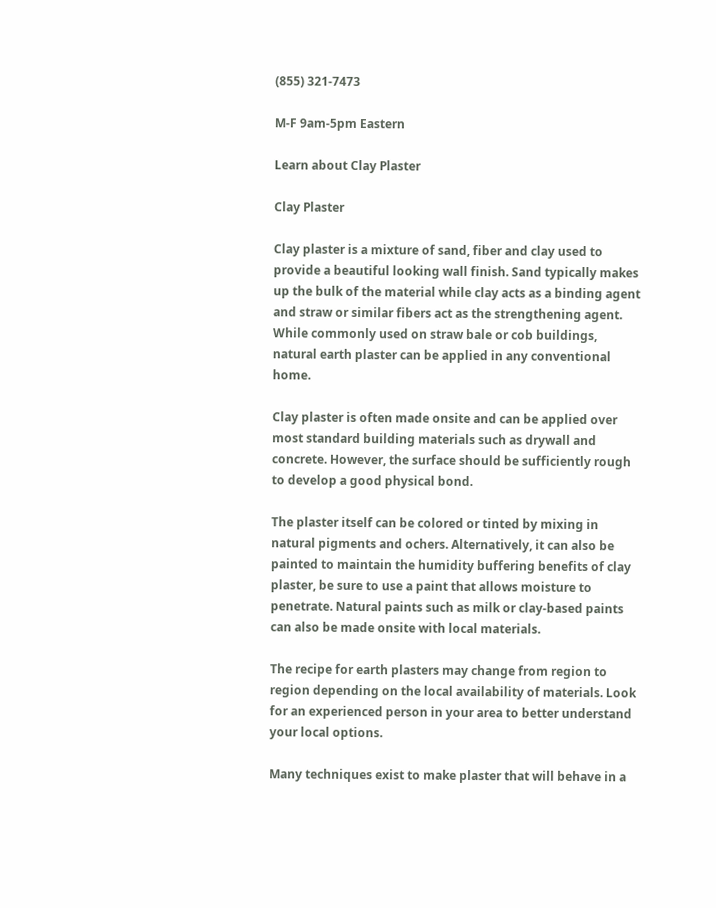(855) 321-7473

M-F 9am-5pm Eastern

Learn about Clay Plaster

Clay Plaster

Clay plaster is a mixture of sand, fiber and clay used to provide a beautiful looking wall finish. Sand typically makes up the bulk of the material while clay acts as a binding agent and straw or similar fibers act as the strengthening agent. While commonly used on straw bale or cob buildings, natural earth plaster can be applied in any conventional home.

Clay plaster is often made onsite and can be applied over most standard building materials such as drywall and concrete. However, the surface should be sufficiently rough to develop a good physical bond.

The plaster itself can be colored or tinted by mixing in natural pigments and ochers. Alternatively, it can also be painted to maintain the humidity buffering benefits of clay plaster, be sure to use a paint that allows moisture to penetrate. Natural paints such as milk or clay-based paints can also be made onsite with local materials.

The recipe for earth plasters may change from region to region depending on the local availability of materials. Look for an experienced person in your area to better understand your local options.

Many techniques exist to make plaster that will behave in a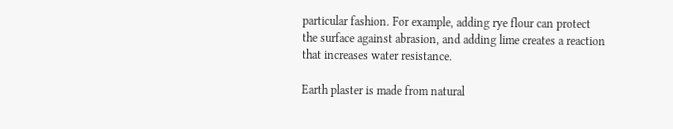particular fashion. For example, adding rye flour can protect the surface against abrasion, and adding lime creates a reaction that increases water resistance.

Earth plaster is made from natural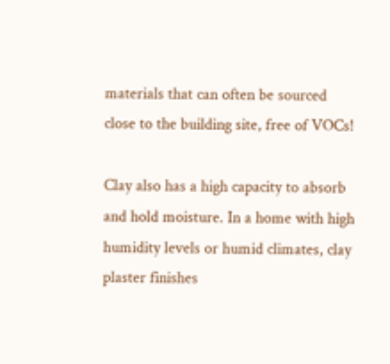materials that can often be sourced close to the building site, free of VOCs!

Clay also has a high capacity to absorb and hold moisture. In a home with high humidity levels or humid climates, clay plaster finishes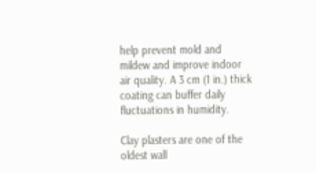help prevent mold and mildew and improve indoor air quality. A 3 cm (1 in.) thick coating can buffer daily fluctuations in humidity.

Clay plasters are one of the oldest wall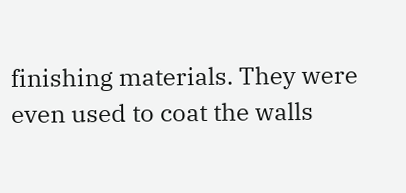finishing materials. They were even used to coat the walls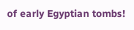of early Egyptian tombs!